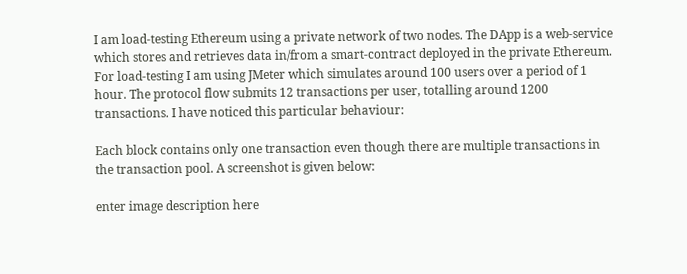I am load-testing Ethereum using a private network of two nodes. The DApp is a web-service which stores and retrieves data in/from a smart-contract deployed in the private Ethereum. For load-testing I am using JMeter which simulates around 100 users over a period of 1 hour. The protocol flow submits 12 transactions per user, totalling around 1200 transactions. I have noticed this particular behaviour:

Each block contains only one transaction even though there are multiple transactions in the transaction pool. A screenshot is given below:

enter image description here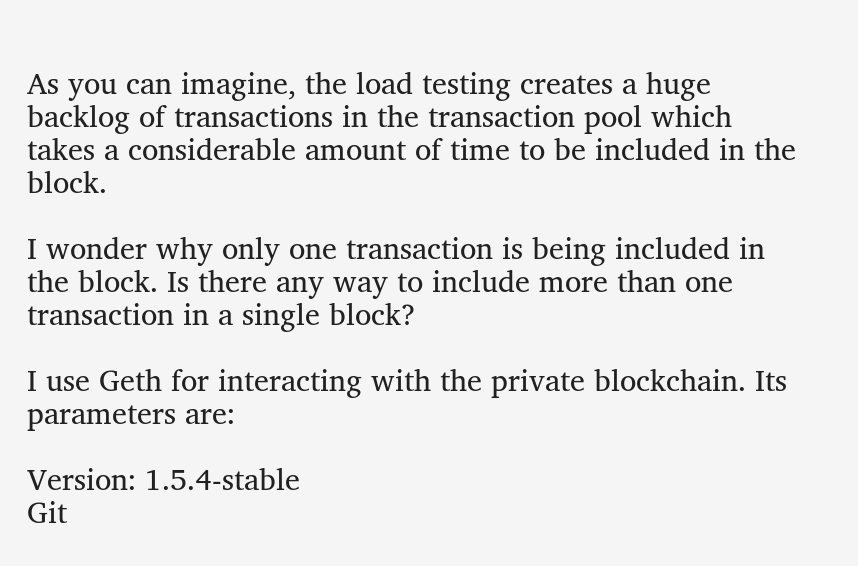As you can imagine, the load testing creates a huge backlog of transactions in the transaction pool which takes a considerable amount of time to be included in the block.

I wonder why only one transaction is being included in the block. Is there any way to include more than one transaction in a single block?

I use Geth for interacting with the private blockchain. Its parameters are:

Version: 1.5.4-stable
Git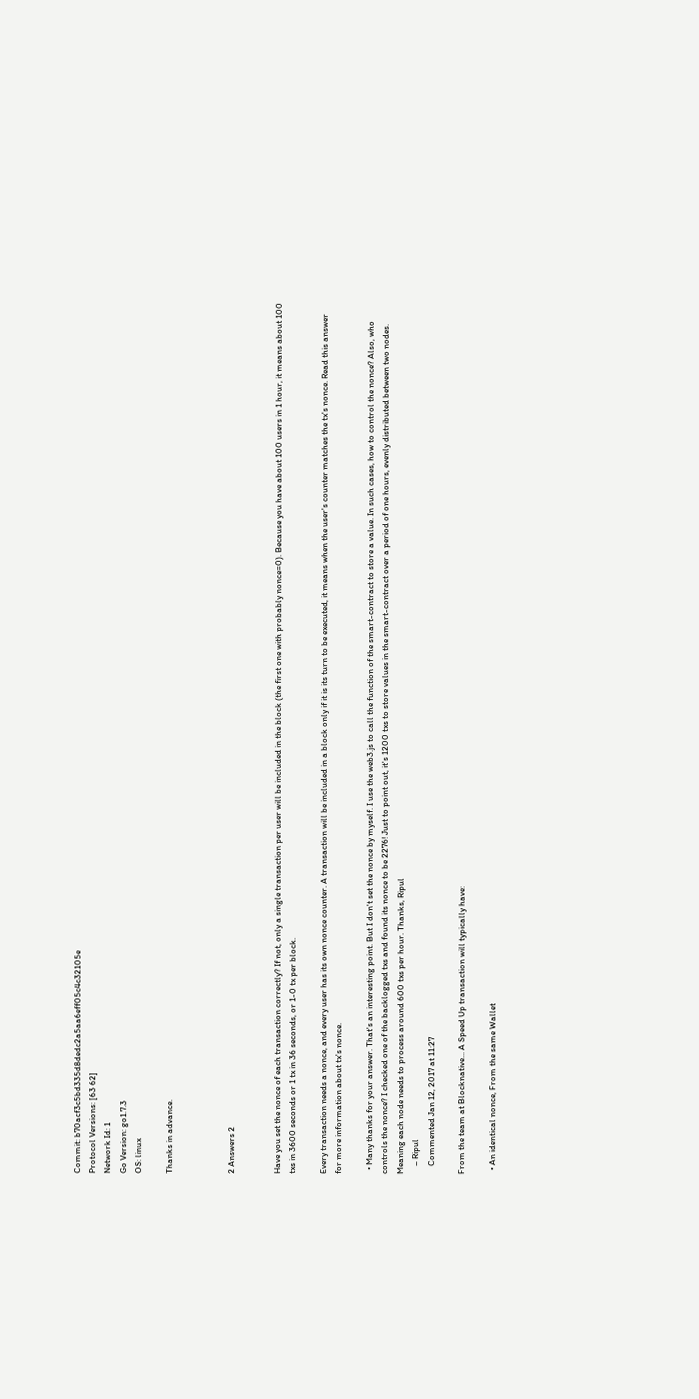Commit: b70acf3c5bd335d8dedc2a5aa6eff05c4c32105e
Protocol Versions: [63 62]
Network Id: 1
Go Version: go1.7.3
OS: linux

Thanks in advance.



2 Answers 2


Have you set the nonce of each transaction correctly? If not, only a single transaction per user will be included in the block (the first one with probably nonce=0). Because you have about 100 users in 1 hour, it means about 100 txs in 3600 seconds or 1 tx in 36 seconds, or 1-0 tx per block.

Every transaction needs a nonce, and every user has its own nonce counter. A transaction will be included in a block only if it is its turn to be executed, it means when the user's counter matches the tx's nonce. Read this answer for more information about tx's nonce.

  • Many thanks for your answer. That's an interesting point. But I don't set the nonce by myself. I use the web3.js to call the function of the smart-contract to store a value. In such cases, how to control the nonce? Also, who controls the nonce? I checked one of the backlogged txs and found its nonce to be 2276! Just to point out, it's 1200 txs to store values in the smart-contract over a period of one hours, evenly distributed between two nodes. Meaning each node needs to process around 600 txs per hour. Thanks, Ripul
    – Ripul
    Commented Jan 12, 2017 at 11:27

From the team at Blocknative... A Speed Up transaction will typically have:

  • An identical nonce, From the same Wallet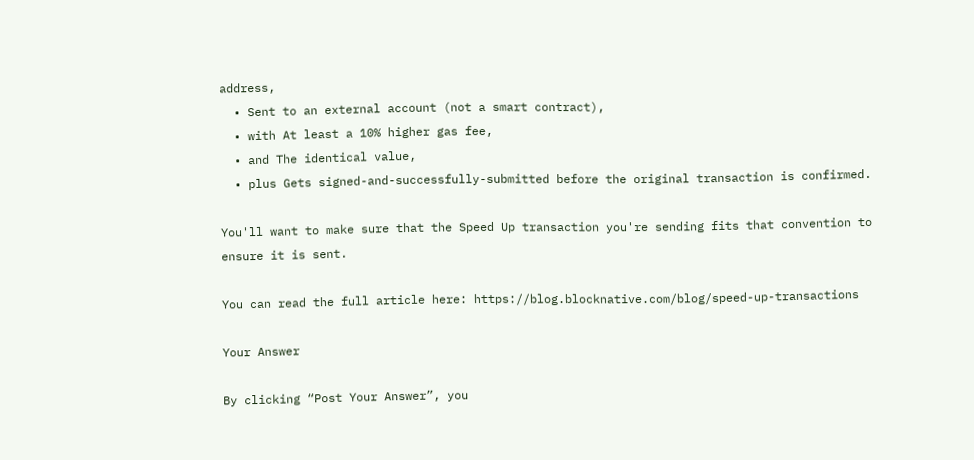address,
  • Sent to an external account (not a smart contract),
  • with At least a 10% higher gas fee,
  • and The identical value,
  • plus Gets signed-and-successfully-submitted before the original transaction is confirmed.

You'll want to make sure that the Speed Up transaction you're sending fits that convention to ensure it is sent.

You can read the full article here: https://blog.blocknative.com/blog/speed-up-transactions

Your Answer

By clicking “Post Your Answer”, you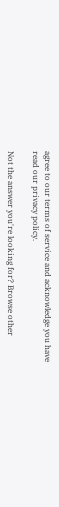agree to our terms of service and acknowledge you have read our privacy policy.

Not the answer you're looking for? Browse other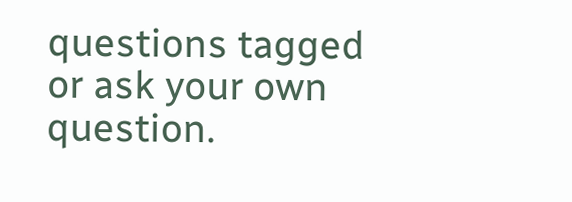questions tagged or ask your own question.